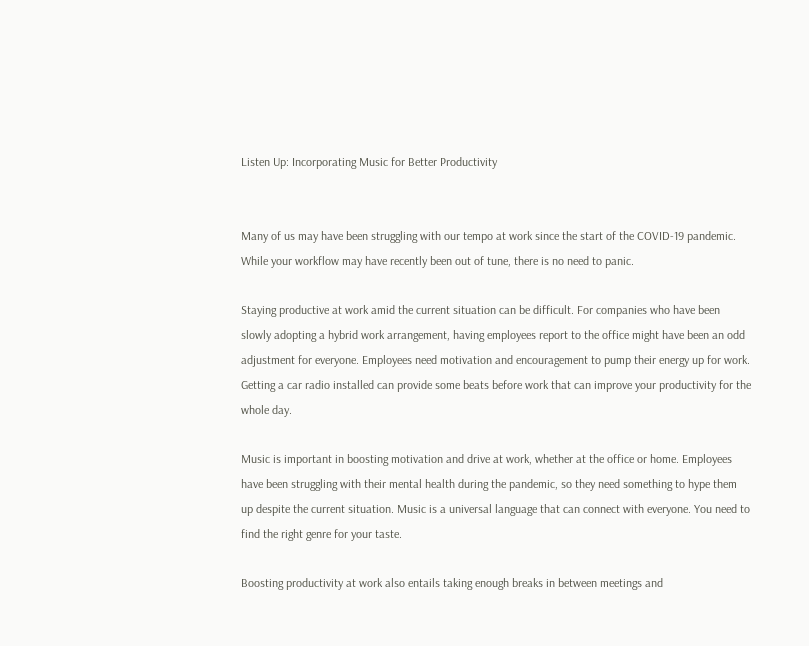Listen Up: Incorporating Music for Better Productivity


Many of us may have been struggling with our tempo at work since the start of the COVID-19 pandemic. While your workflow may have recently been out of tune, there is no need to panic.

Staying productive at work amid the current situation can be difficult. For companies who have been slowly adopting a hybrid work arrangement, having employees report to the office might have been an odd adjustment for everyone. Employees need motivation and encouragement to pump their energy up for work. Getting a car radio installed can provide some beats before work that can improve your productivity for the whole day.

Music is important in boosting motivation and drive at work, whether at the office or home. Employees have been struggling with their mental health during the pandemic, so they need something to hype them up despite the current situation. Music is a universal language that can connect with everyone. You need to find the right genre for your taste.

Boosting productivity at work also entails taking enough breaks in between meetings and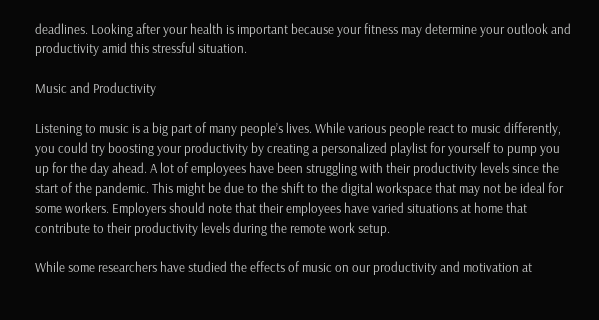deadlines. Looking after your health is important because your fitness may determine your outlook and productivity amid this stressful situation.

Music and Productivity

Listening to music is a big part of many people’s lives. While various people react to music differently, you could try boosting your productivity by creating a personalized playlist for yourself to pump you up for the day ahead. A lot of employees have been struggling with their productivity levels since the start of the pandemic. This might be due to the shift to the digital workspace that may not be ideal for some workers. Employers should note that their employees have varied situations at home that contribute to their productivity levels during the remote work setup.

While some researchers have studied the effects of music on our productivity and motivation at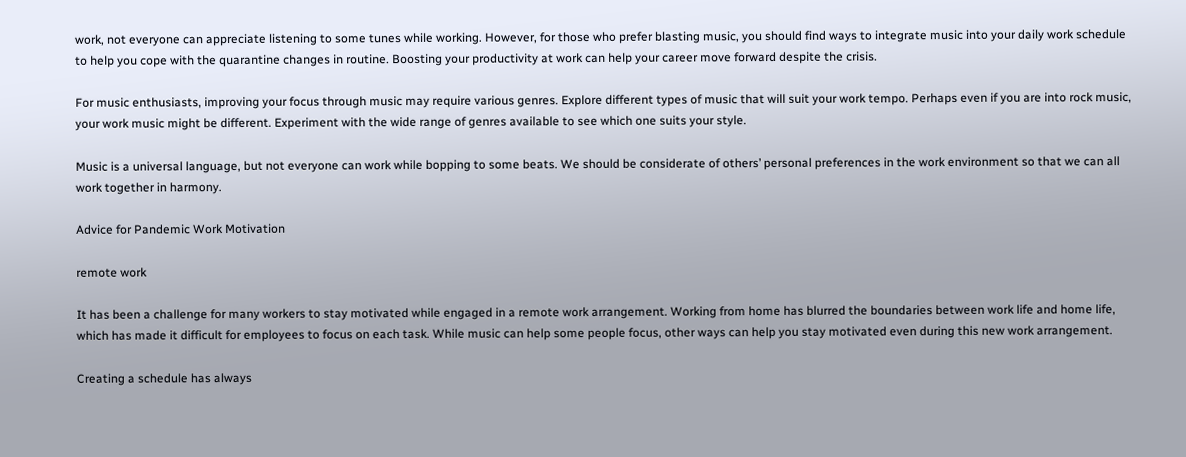work, not everyone can appreciate listening to some tunes while working. However, for those who prefer blasting music, you should find ways to integrate music into your daily work schedule to help you cope with the quarantine changes in routine. Boosting your productivity at work can help your career move forward despite the crisis.

For music enthusiasts, improving your focus through music may require various genres. Explore different types of music that will suit your work tempo. Perhaps even if you are into rock music, your work music might be different. Experiment with the wide range of genres available to see which one suits your style.

Music is a universal language, but not everyone can work while bopping to some beats. We should be considerate of others’ personal preferences in the work environment so that we can all work together in harmony.

Advice for Pandemic Work Motivation

remote work

It has been a challenge for many workers to stay motivated while engaged in a remote work arrangement. Working from home has blurred the boundaries between work life and home life, which has made it difficult for employees to focus on each task. While music can help some people focus, other ways can help you stay motivated even during this new work arrangement.

Creating a schedule has always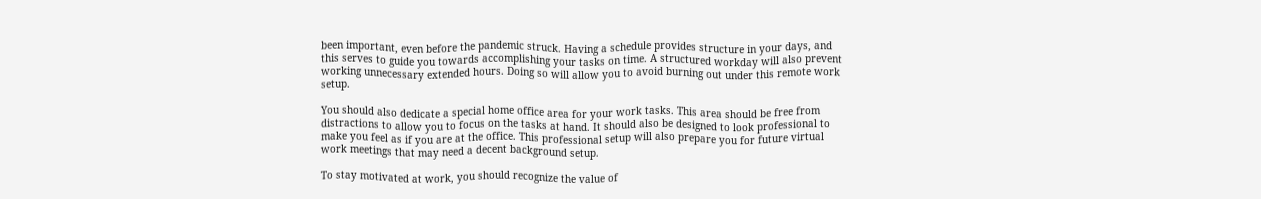been important, even before the pandemic struck. Having a schedule provides structure in your days, and this serves to guide you towards accomplishing your tasks on time. A structured workday will also prevent working unnecessary extended hours. Doing so will allow you to avoid burning out under this remote work setup.

You should also dedicate a special home office area for your work tasks. This area should be free from distractions to allow you to focus on the tasks at hand. It should also be designed to look professional to make you feel as if you are at the office. This professional setup will also prepare you for future virtual work meetings that may need a decent background setup.

To stay motivated at work, you should recognize the value of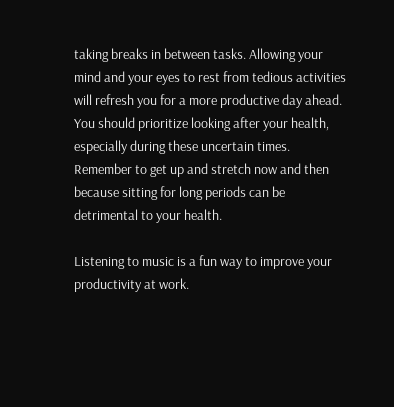taking breaks in between tasks. Allowing your mind and your eyes to rest from tedious activities will refresh you for a more productive day ahead. You should prioritize looking after your health, especially during these uncertain times. Remember to get up and stretch now and then because sitting for long periods can be detrimental to your health.

Listening to music is a fun way to improve your productivity at work.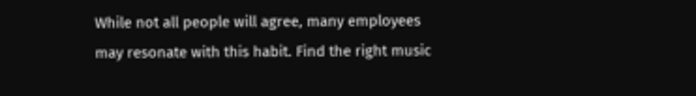While not all people will agree, many employees may resonate with this habit. Find the right music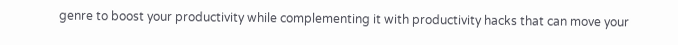genre to boost your productivity while complementing it with productivity hacks that can move your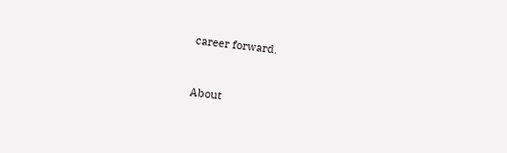career forward.


About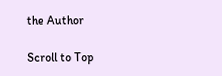the Author

Scroll to Top